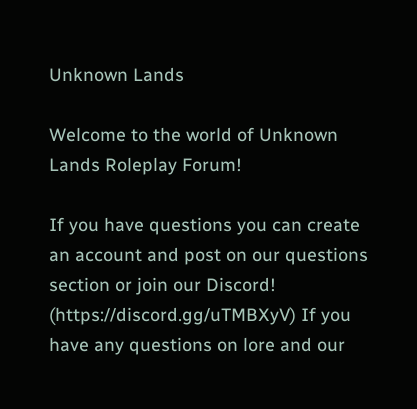Unknown Lands

Welcome to the world of Unknown Lands Roleplay Forum!

If you have questions you can create an account and post on our questions section or join our Discord! (https://discord.gg/uTMBXyV) If you have any questions on lore and our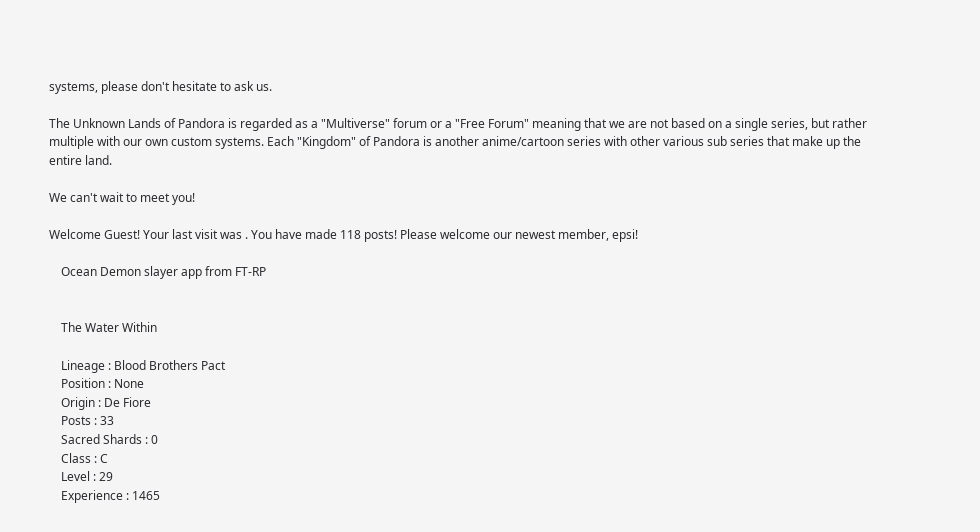systems, please don't hesitate to ask us.

The Unknown Lands of Pandora is regarded as a "Multiverse" forum or a "Free Forum" meaning that we are not based on a single series, but rather multiple with our own custom systems. Each "Kingdom" of Pandora is another anime/cartoon series with other various sub series that make up the entire land.

We can't wait to meet you!

Welcome Guest! Your last visit was . You have made 118 posts! Please welcome our newest member, epsi!

    Ocean Demon slayer app from FT-RP


    The Water Within

    Lineage : Blood Brothers Pact
    Position : None
    Origin : De Fiore
    Posts : 33
    Sacred Shards : 0
    Class : C
    Level : 29
    Experience : 1465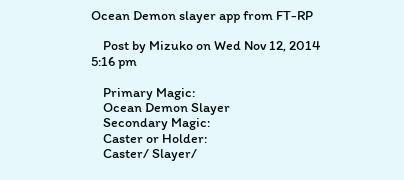Ocean Demon slayer app from FT-RP

    Post by Mizuko on Wed Nov 12, 2014 5:16 pm

    Primary Magic:
    Ocean Demon Slayer
    Secondary Magic:
    Caster or Holder:
    Caster/ Slayer/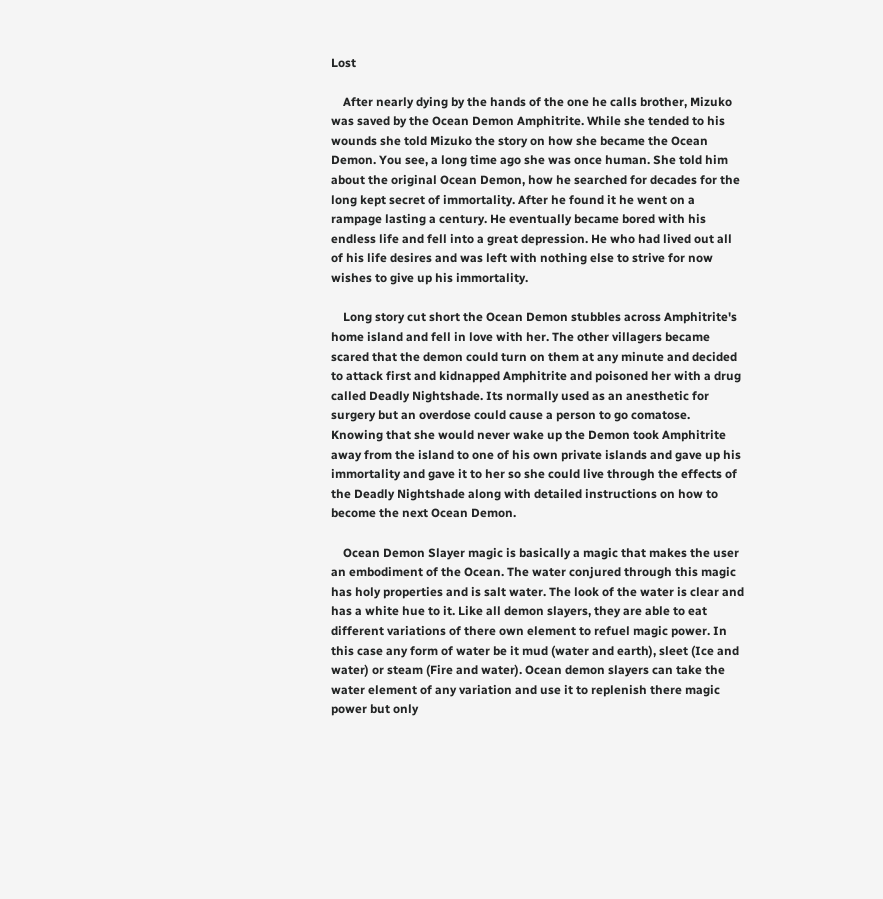Lost

    After nearly dying by the hands of the one he calls brother, Mizuko was saved by the Ocean Demon Amphitrite. While she tended to his wounds she told Mizuko the story on how she became the Ocean Demon. You see, a long time ago she was once human. She told him about the original Ocean Demon, how he searched for decades for the long kept secret of immortality. After he found it he went on a rampage lasting a century. He eventually became bored with his endless life and fell into a great depression. He who had lived out all of his life desires and was left with nothing else to strive for now wishes to give up his immortality.

    Long story cut short the Ocean Demon stubbles across Amphitrite's home island and fell in love with her. The other villagers became scared that the demon could turn on them at any minute and decided to attack first and kidnapped Amphitrite and poisoned her with a drug called Deadly Nightshade. Its normally used as an anesthetic for surgery but an overdose could cause a person to go comatose. Knowing that she would never wake up the Demon took Amphitrite away from the island to one of his own private islands and gave up his immortality and gave it to her so she could live through the effects of the Deadly Nightshade along with detailed instructions on how to become the next Ocean Demon.

    Ocean Demon Slayer magic is basically a magic that makes the user an embodiment of the Ocean. The water conjured through this magic has holy properties and is salt water. The look of the water is clear and has a white hue to it. Like all demon slayers, they are able to eat different variations of there own element to refuel magic power. In this case any form of water be it mud (water and earth), sleet (Ice and water) or steam (Fire and water). Ocean demon slayers can take the water element of any variation and use it to replenish there magic power but only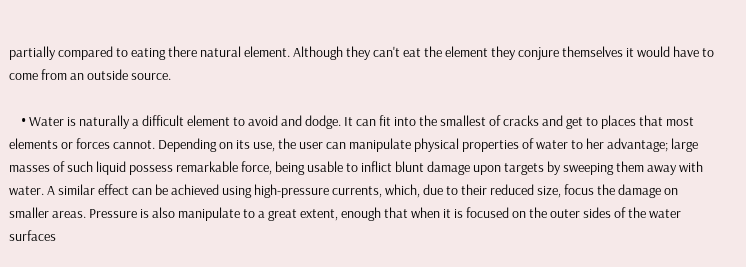partially compared to eating there natural element. Although they can't eat the element they conjure themselves it would have to come from an outside source.

    • Water is naturally a difficult element to avoid and dodge. It can fit into the smallest of cracks and get to places that most elements or forces cannot. Depending on its use, the user can manipulate physical properties of water to her advantage; large masses of such liquid possess remarkable force, being usable to inflict blunt damage upon targets by sweeping them away with water. A similar effect can be achieved using high-pressure currents, which, due to their reduced size, focus the damage on smaller areas. Pressure is also manipulate to a great extent, enough that when it is focused on the outer sides of the water surfaces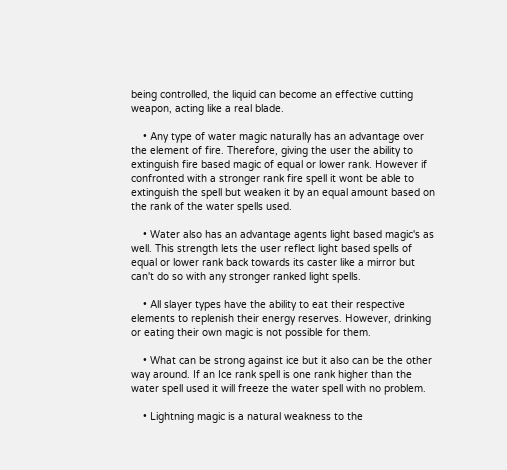being controlled, the liquid can become an effective cutting weapon, acting like a real blade.

    • Any type of water magic naturally has an advantage over the element of fire. Therefore, giving the user the ability to extinguish fire based magic of equal or lower rank. However if confronted with a stronger rank fire spell it wont be able to extinguish the spell but weaken it by an equal amount based on the rank of the water spells used.

    • Water also has an advantage agents light based magic's as well. This strength lets the user reflect light based spells of equal or lower rank back towards its caster like a mirror but can't do so with any stronger ranked light spells.

    • All slayer types have the ability to eat their respective elements to replenish their energy reserves. However, drinking or eating their own magic is not possible for them.

    • What can be strong against ice but it also can be the other way around. If an Ice rank spell is one rank higher than the water spell used it will freeze the water spell with no problem.

    • Lightning magic is a natural weakness to the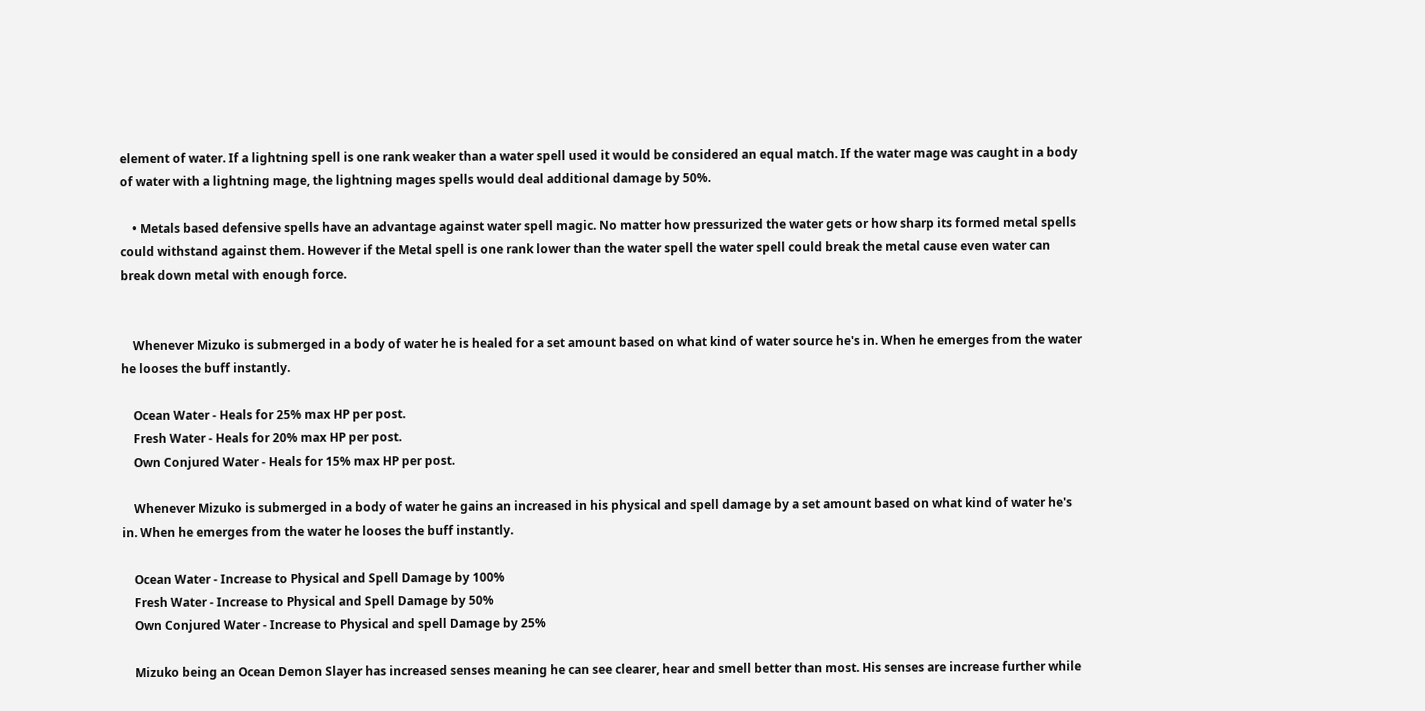element of water. If a lightning spell is one rank weaker than a water spell used it would be considered an equal match. If the water mage was caught in a body of water with a lightning mage, the lightning mages spells would deal additional damage by 50%.

    • Metals based defensive spells have an advantage against water spell magic. No matter how pressurized the water gets or how sharp its formed metal spells could withstand against them. However if the Metal spell is one rank lower than the water spell the water spell could break the metal cause even water can break down metal with enough force.


    Whenever Mizuko is submerged in a body of water he is healed for a set amount based on what kind of water source he's in. When he emerges from the water he looses the buff instantly.

    Ocean Water - Heals for 25% max HP per post.
    Fresh Water - Heals for 20% max HP per post.
    Own Conjured Water - Heals for 15% max HP per post.

    Whenever Mizuko is submerged in a body of water he gains an increased in his physical and spell damage by a set amount based on what kind of water he's in. When he emerges from the water he looses the buff instantly.

    Ocean Water - Increase to Physical and Spell Damage by 100%
    Fresh Water - Increase to Physical and Spell Damage by 50%
    Own Conjured Water - Increase to Physical and spell Damage by 25%

    Mizuko being an Ocean Demon Slayer has increased senses meaning he can see clearer, hear and smell better than most. His senses are increase further while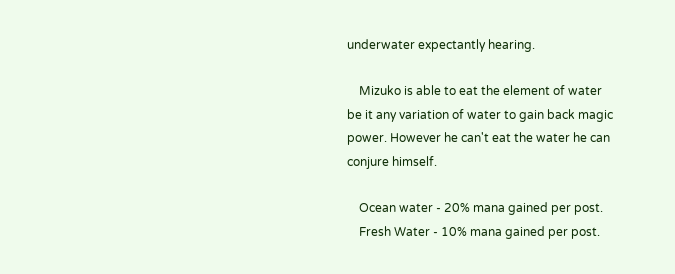underwater expectantly hearing.

    Mizuko is able to eat the element of water be it any variation of water to gain back magic power. However he can't eat the water he can conjure himself.

    Ocean water - 20% mana gained per post.
    Fresh Water - 10% mana gained per post.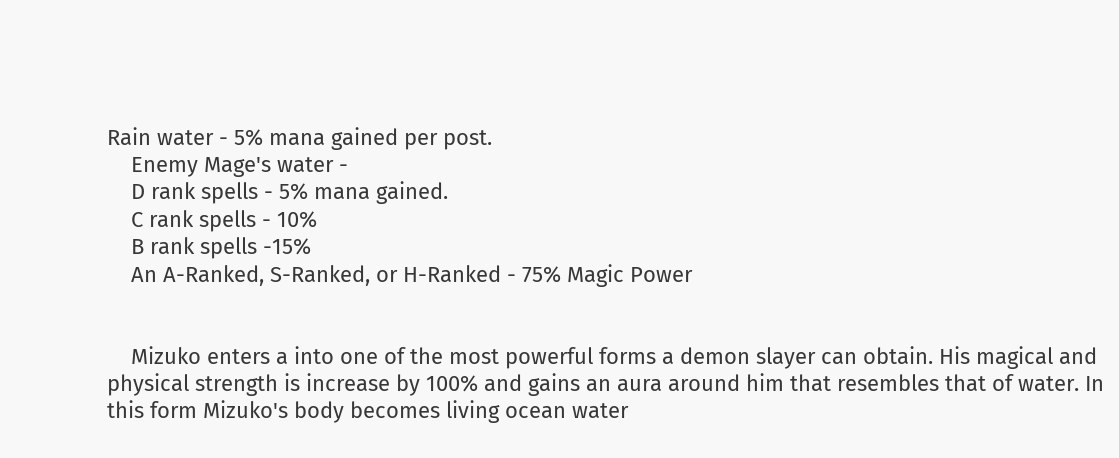Rain water - 5% mana gained per post.
    Enemy Mage's water -
    D rank spells - 5% mana gained.
    C rank spells - 10%
    B rank spells -15%
    An A-Ranked, S-Ranked, or H-Ranked - 75% Magic Power


    Mizuko enters a into one of the most powerful forms a demon slayer can obtain. His magical and physical strength is increase by 100% and gains an aura around him that resembles that of water. In this form Mizuko's body becomes living ocean water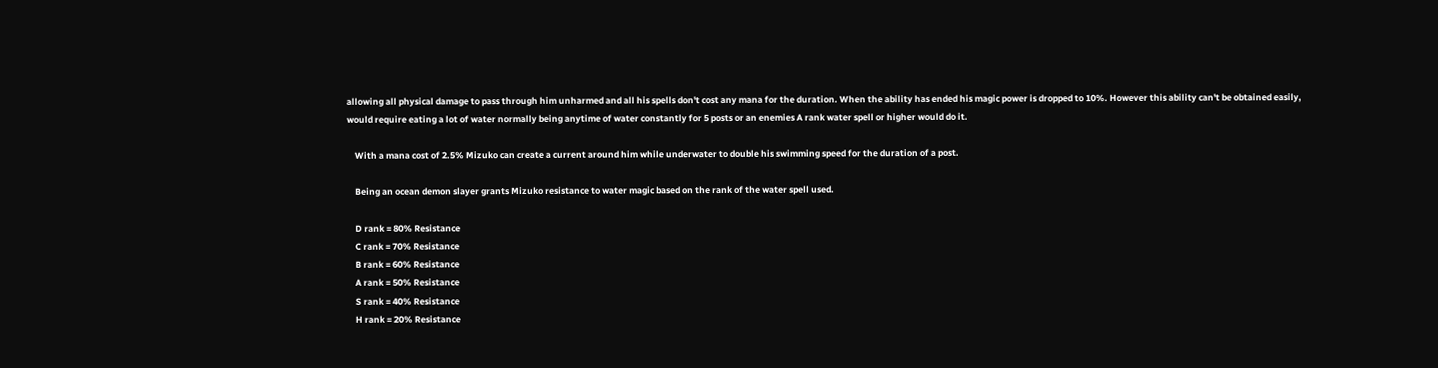allowing all physical damage to pass through him unharmed and all his spells don't cost any mana for the duration. When the ability has ended his magic power is dropped to 10%. However this ability can't be obtained easily, would require eating a lot of water normally being anytime of water constantly for 5 posts or an enemies A rank water spell or higher would do it.

    With a mana cost of 2.5% Mizuko can create a current around him while underwater to double his swimming speed for the duration of a post.

    Being an ocean demon slayer grants Mizuko resistance to water magic based on the rank of the water spell used.

    D rank = 80% Resistance
    C rank = 70% Resistance
    B rank = 60% Resistance
    A rank = 50% Resistance
    S rank = 40% Resistance
    H rank = 20% Resistance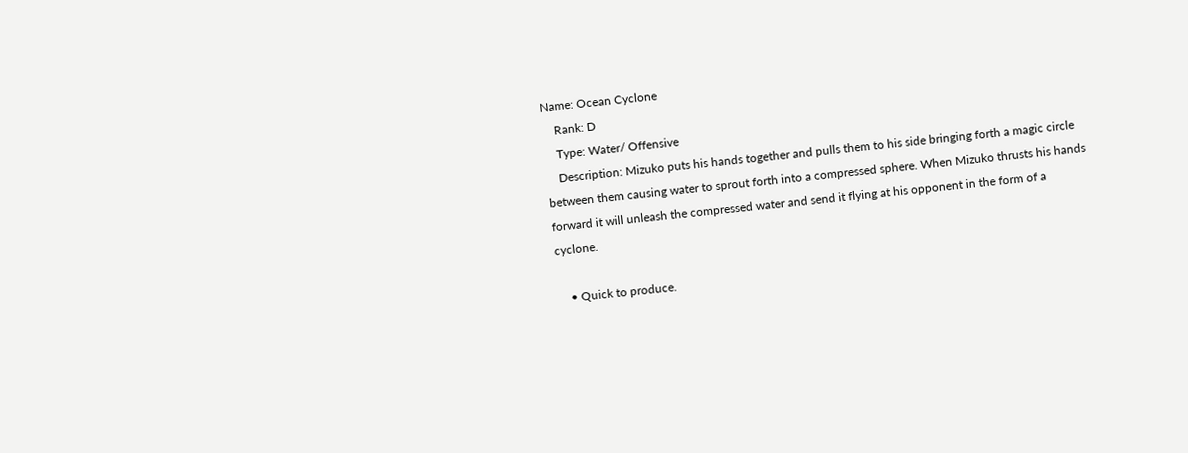Name: Ocean Cyclone
    Rank: D
    Type: Water/ Offensive
    Description: Mizuko puts his hands together and pulls them to his side bringing forth a magic circle between them causing water to sprout forth into a compressed sphere. When Mizuko thrusts his hands forward it will unleash the compressed water and send it flying at his opponent in the form of a cyclone.

    • Quick to produce.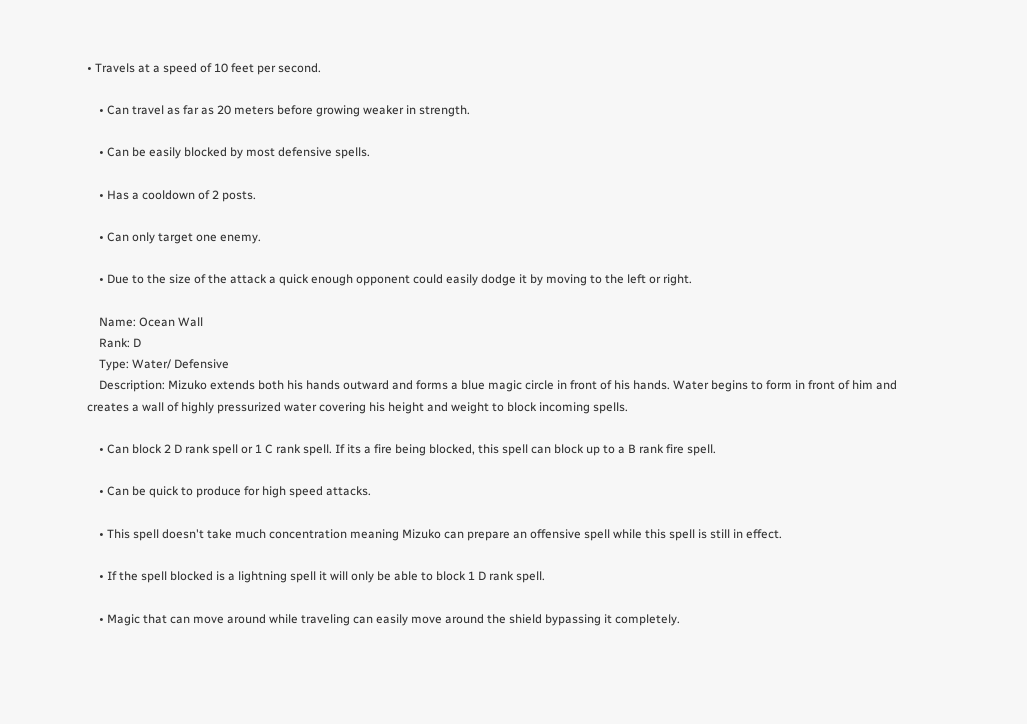• Travels at a speed of 10 feet per second.

    • Can travel as far as 20 meters before growing weaker in strength.

    • Can be easily blocked by most defensive spells.

    • Has a cooldown of 2 posts.

    • Can only target one enemy.

    • Due to the size of the attack a quick enough opponent could easily dodge it by moving to the left or right.

    Name: Ocean Wall
    Rank: D
    Type: Water/ Defensive
    Description: Mizuko extends both his hands outward and forms a blue magic circle in front of his hands. Water begins to form in front of him and creates a wall of highly pressurized water covering his height and weight to block incoming spells.

    • Can block 2 D rank spell or 1 C rank spell. If its a fire being blocked, this spell can block up to a B rank fire spell.

    • Can be quick to produce for high speed attacks.

    • This spell doesn't take much concentration meaning Mizuko can prepare an offensive spell while this spell is still in effect.

    • If the spell blocked is a lightning spell it will only be able to block 1 D rank spell.

    • Magic that can move around while traveling can easily move around the shield bypassing it completely.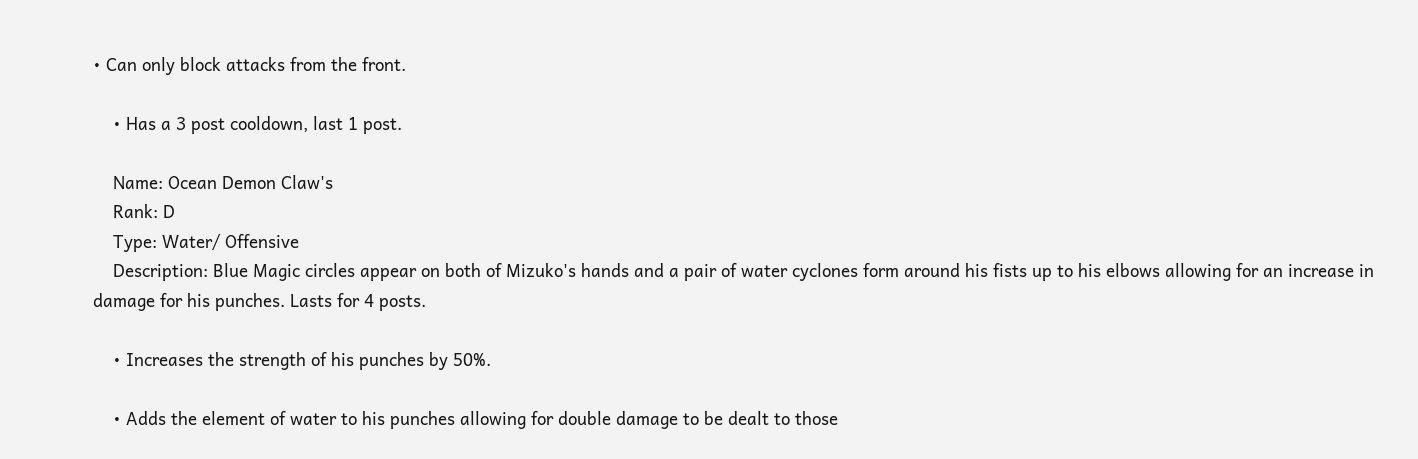• Can only block attacks from the front.

    • Has a 3 post cooldown, last 1 post.

    Name: Ocean Demon Claw's
    Rank: D
    Type: Water/ Offensive
    Description: Blue Magic circles appear on both of Mizuko's hands and a pair of water cyclones form around his fists up to his elbows allowing for an increase in damage for his punches. Lasts for 4 posts.

    • Increases the strength of his punches by 50%.

    • Adds the element of water to his punches allowing for double damage to be dealt to those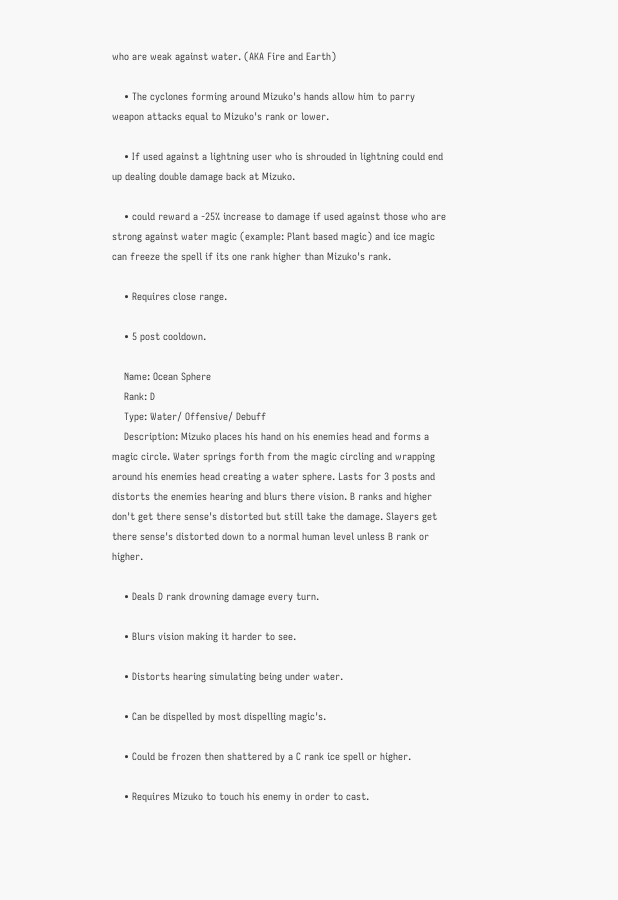who are weak against water. (AKA Fire and Earth)

    • The cyclones forming around Mizuko's hands allow him to parry weapon attacks equal to Mizuko's rank or lower.

    • If used against a lightning user who is shrouded in lightning could end up dealing double damage back at Mizuko.

    • could reward a -25% increase to damage if used against those who are strong against water magic (example: Plant based magic) and ice magic can freeze the spell if its one rank higher than Mizuko's rank.

    • Requires close range.

    • 5 post cooldown.

    Name: Ocean Sphere
    Rank: D
    Type: Water/ Offensive/ Debuff
    Description: Mizuko places his hand on his enemies head and forms a magic circle. Water springs forth from the magic circling and wrapping around his enemies head creating a water sphere. Lasts for 3 posts and distorts the enemies hearing and blurs there vision. B ranks and higher don't get there sense's distorted but still take the damage. Slayers get there sense's distorted down to a normal human level unless B rank or higher.

    • Deals D rank drowning damage every turn.

    • Blurs vision making it harder to see.

    • Distorts hearing simulating being under water.

    • Can be dispelled by most dispelling magic's.

    • Could be frozen then shattered by a C rank ice spell or higher.

    • Requires Mizuko to touch his enemy in order to cast.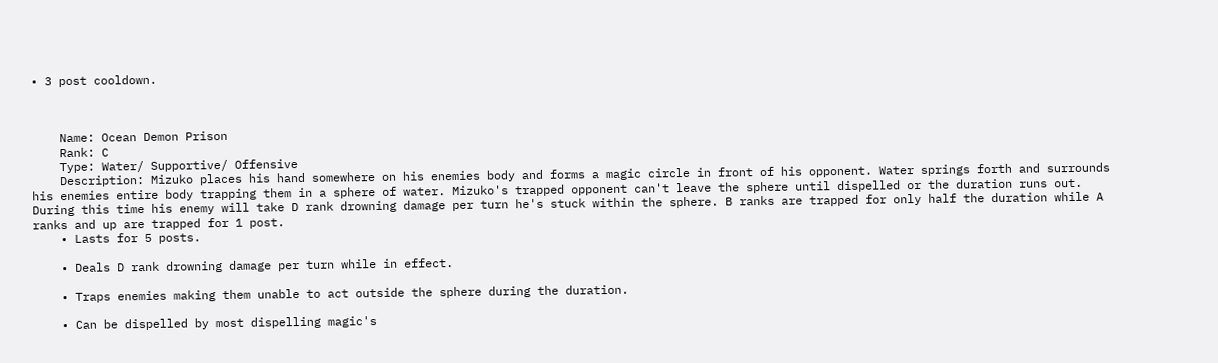• 3 post cooldown.



    Name: Ocean Demon Prison
    Rank: C
    Type: Water/ Supportive/ Offensive
    Description: Mizuko places his hand somewhere on his enemies body and forms a magic circle in front of his opponent. Water springs forth and surrounds his enemies entire body trapping them in a sphere of water. Mizuko's trapped opponent can't leave the sphere until dispelled or the duration runs out. During this time his enemy will take D rank drowning damage per turn he's stuck within the sphere. B ranks are trapped for only half the duration while A ranks and up are trapped for 1 post.
    • Lasts for 5 posts.

    • Deals D rank drowning damage per turn while in effect.

    • Traps enemies making them unable to act outside the sphere during the duration.

    • Can be dispelled by most dispelling magic's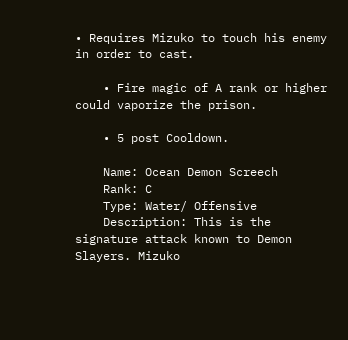• Requires Mizuko to touch his enemy in order to cast.

    • Fire magic of A rank or higher could vaporize the prison.

    • 5 post Cooldown.

    Name: Ocean Demon Screech
    Rank: C
    Type: Water/ Offensive
    Description: This is the signature attack known to Demon Slayers. Mizuko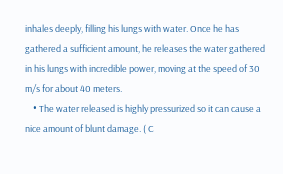inhales deeply, filling his lungs with water. Once he has gathered a sufficient amount, he releases the water gathered in his lungs with incredible power, moving at the speed of 30 m/s for about 40 meters.
    • The water released is highly pressurized so it can cause a nice amount of blunt damage. ( C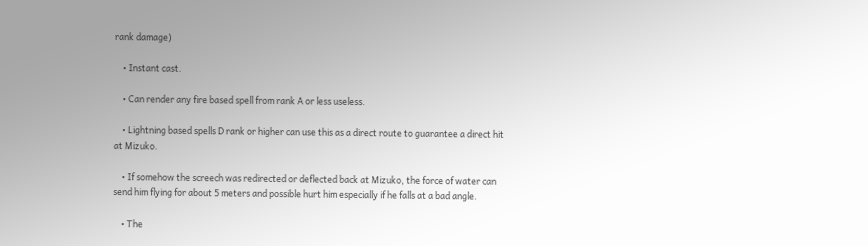rank damage)

    • Instant cast.

    • Can render any fire based spell from rank A or less useless.

    • Lightning based spells D rank or higher can use this as a direct route to guarantee a direct hit at Mizuko.

    • If somehow the screech was redirected or deflected back at Mizuko, the force of water can send him flying for about 5 meters and possible hurt him especially if he falls at a bad angle.

    • The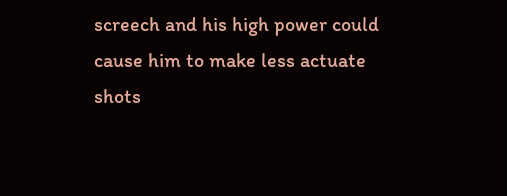screech and his high power could cause him to make less actuate shots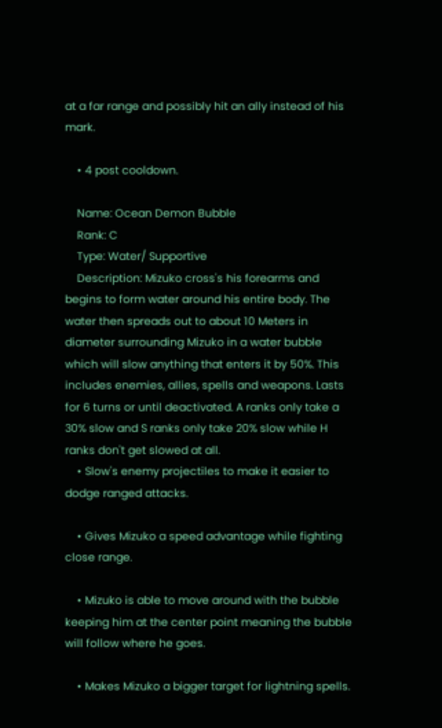at a far range and possibly hit an ally instead of his mark.

    • 4 post cooldown.

    Name: Ocean Demon Bubble
    Rank: C
    Type: Water/ Supportive
    Description: Mizuko cross's his forearms and begins to form water around his entire body. The water then spreads out to about 10 Meters in diameter surrounding Mizuko in a water bubble which will slow anything that enters it by 50%. This includes enemies, allies, spells and weapons. Lasts for 6 turns or until deactivated. A ranks only take a 30% slow and S ranks only take 20% slow while H ranks don't get slowed at all.
    • Slow's enemy projectiles to make it easier to dodge ranged attacks.

    • Gives Mizuko a speed advantage while fighting close range.

    • Mizuko is able to move around with the bubble keeping him at the center point meaning the bubble will follow where he goes.

    • Makes Mizuko a bigger target for lightning spells.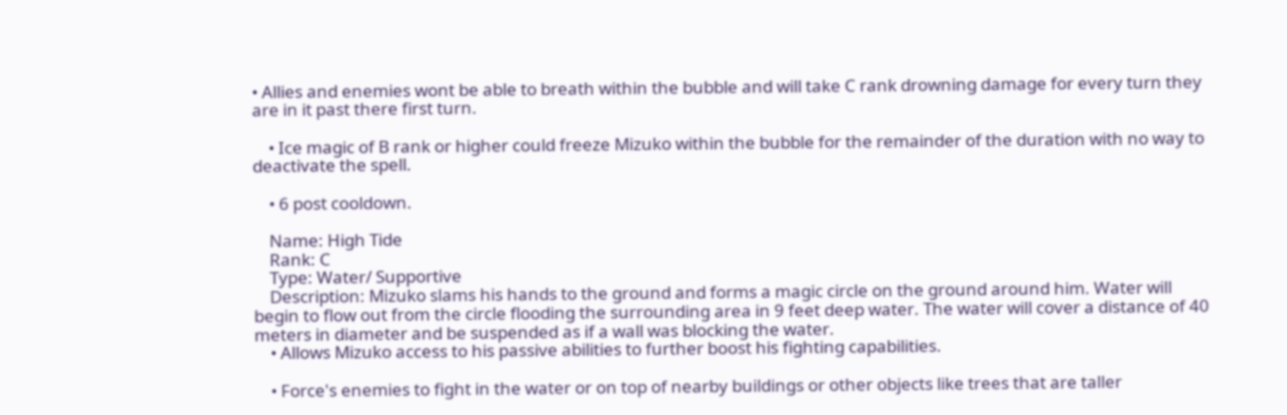• Allies and enemies wont be able to breath within the bubble and will take C rank drowning damage for every turn they are in it past there first turn.

    • Ice magic of B rank or higher could freeze Mizuko within the bubble for the remainder of the duration with no way to deactivate the spell.

    • 6 post cooldown.

    Name: High Tide
    Rank: C
    Type: Water/ Supportive
    Description: Mizuko slams his hands to the ground and forms a magic circle on the ground around him. Water will begin to flow out from the circle flooding the surrounding area in 9 feet deep water. The water will cover a distance of 40 meters in diameter and be suspended as if a wall was blocking the water.
    • Allows Mizuko access to his passive abilities to further boost his fighting capabilities.

    • Force's enemies to fight in the water or on top of nearby buildings or other objects like trees that are taller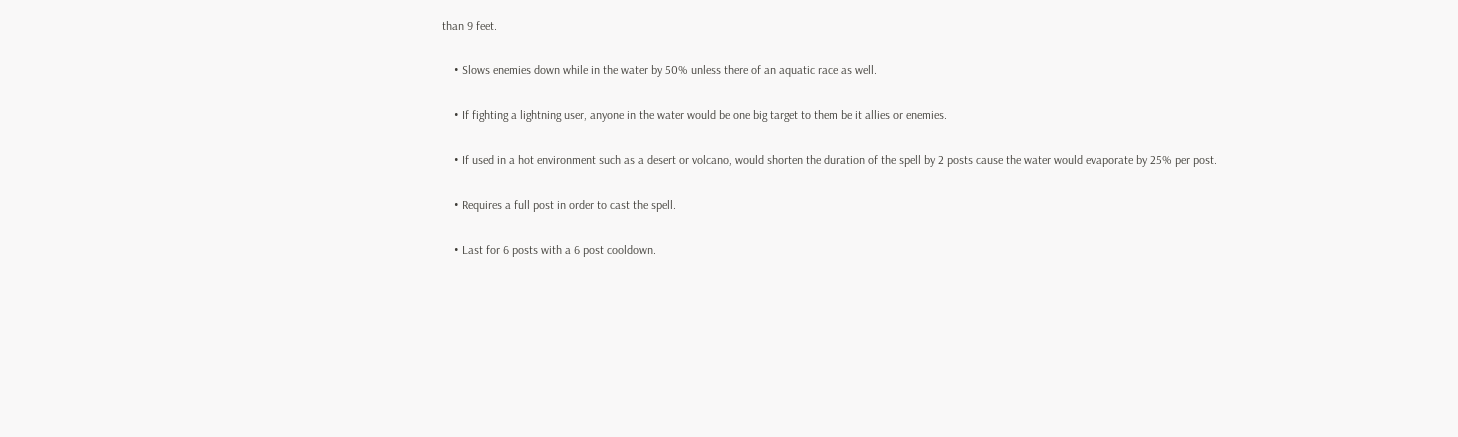than 9 feet.

    • Slows enemies down while in the water by 50% unless there of an aquatic race as well.

    • If fighting a lightning user, anyone in the water would be one big target to them be it allies or enemies.

    • If used in a hot environment such as a desert or volcano, would shorten the duration of the spell by 2 posts cause the water would evaporate by 25% per post.

    • Requires a full post in order to cast the spell.

    • Last for 6 posts with a 6 post cooldown.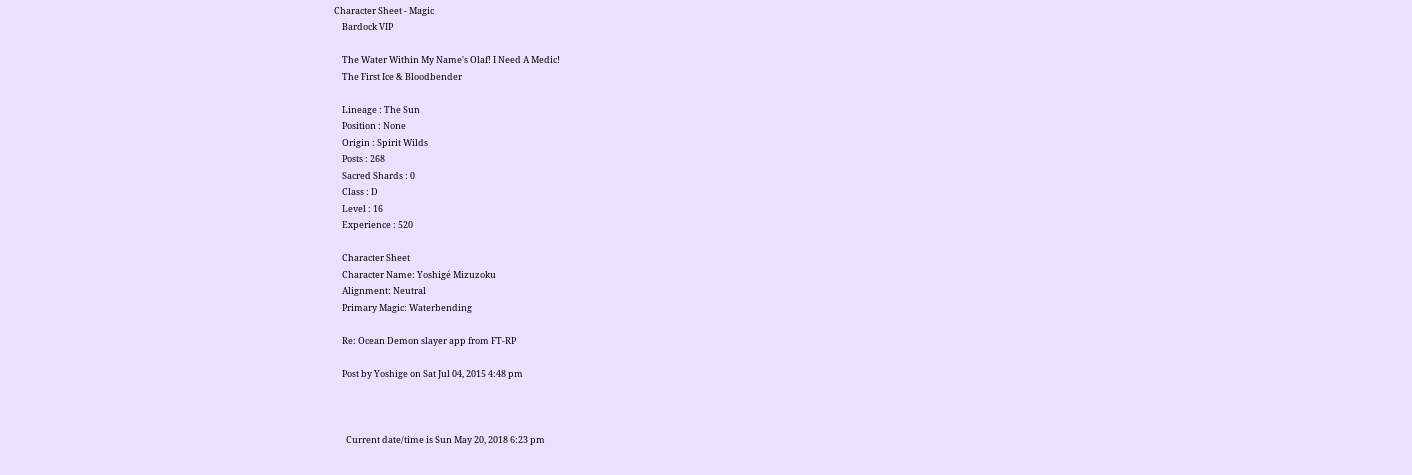Character Sheet - Magic
    Bardock VIP

    The Water Within My Name's Olaf! I Need A Medic!
    The First Ice & Bloodbender

    Lineage : The Sun
    Position : None
    Origin : Spirit Wilds
    Posts : 268
    Sacred Shards : 0
    Class : D
    Level : 16
    Experience : 520

    Character Sheet
    Character Name: Yoshigé Mizuzoku
    Alignment: Neutral
    Primary Magic: Waterbending

    Re: Ocean Demon slayer app from FT-RP

    Post by Yoshige on Sat Jul 04, 2015 4:48 pm



      Current date/time is Sun May 20, 2018 6:23 pm